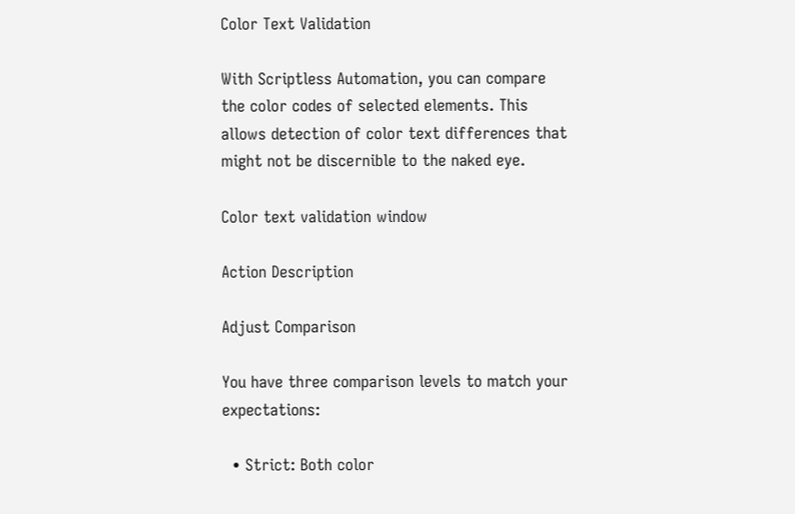Color Text Validation

With Scriptless Automation, you can compare the color codes of selected elements. This allows detection of color text differences that might not be discernible to the naked eye.

Color text validation window

Action Description

Adjust Comparison

You have three comparison levels to match your expectations:

  • Strict: Both color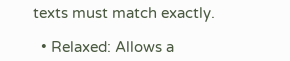texts must match exactly.

  • Relaxed: Allows a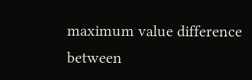maximum value difference between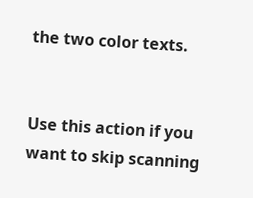the two color texts.


Use this action if you want to skip scanning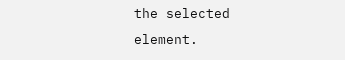the selected element.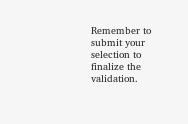Remember to submit your selection to finalize the validation.